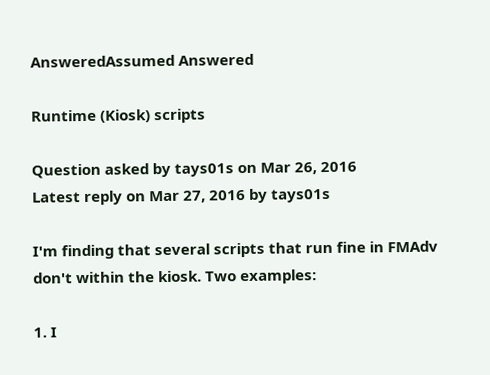AnsweredAssumed Answered

Runtime (Kiosk) scripts

Question asked by tays01s on Mar 26, 2016
Latest reply on Mar 27, 2016 by tays01s

I'm finding that several scripts that run fine in FMAdv don't within the kiosk. Two examples:

1. I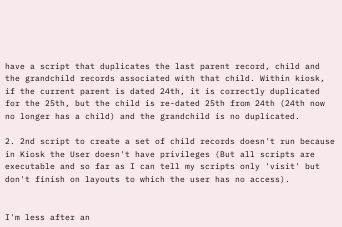have a script that duplicates the last parent record, child and the grandchild records associated with that child. Within kiosk, if the current parent is dated 24th, it is correctly duplicated for the 25th, but the child is re-dated 25th from 24th (24th now no longer has a child) and the grandchild is no duplicated.

2. 2nd script to create a set of child records doesn't run because in Kiosk the User doesn't have privileges (But all scripts are executable and so far as I can tell my scripts only 'visit' but don't finish on layouts to which the user has no access).


I'm less after an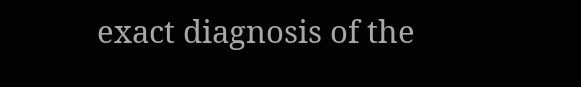exact diagnosis of the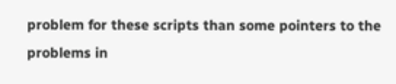problem for these scripts than some pointers to the problems in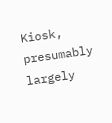Kiosk, presumably largely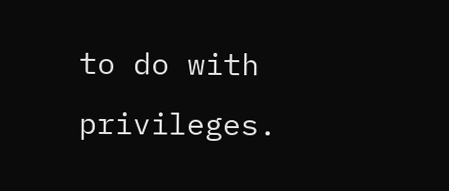to do with privileges.